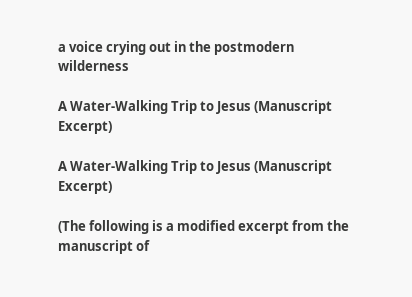a voice crying out in the postmodern wilderness

A Water-Walking Trip to Jesus (Manuscript Excerpt)

A Water-Walking Trip to Jesus (Manuscript Excerpt)

(The following is a modified excerpt from the manuscript of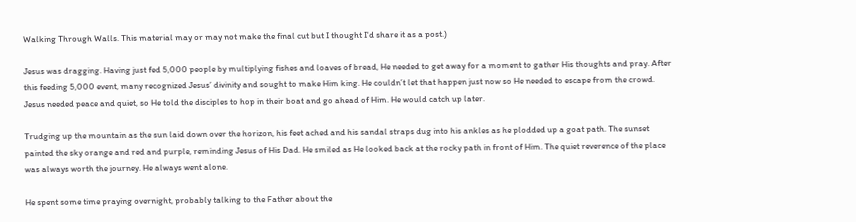Walking Through Walls. This material may or may not make the final cut but I thought I'd share it as a post.)

Jesus was dragging. Having just fed 5,000 people by multiplying fishes and loaves of bread, He needed to get away for a moment to gather His thoughts and pray. After this feeding 5,000 event, many recognized Jesus’ divinity and sought to make Him king. He couldn’t let that happen just now so He needed to escape from the crowd. Jesus needed peace and quiet, so He told the disciples to hop in their boat and go ahead of Him. He would catch up later.

Trudging up the mountain as the sun laid down over the horizon, his feet ached and his sandal straps dug into his ankles as he plodded up a goat path. The sunset painted the sky orange and red and purple, reminding Jesus of His Dad. He smiled as He looked back at the rocky path in front of Him. The quiet reverence of the place was always worth the journey. He always went alone.

He spent some time praying overnight, probably talking to the Father about the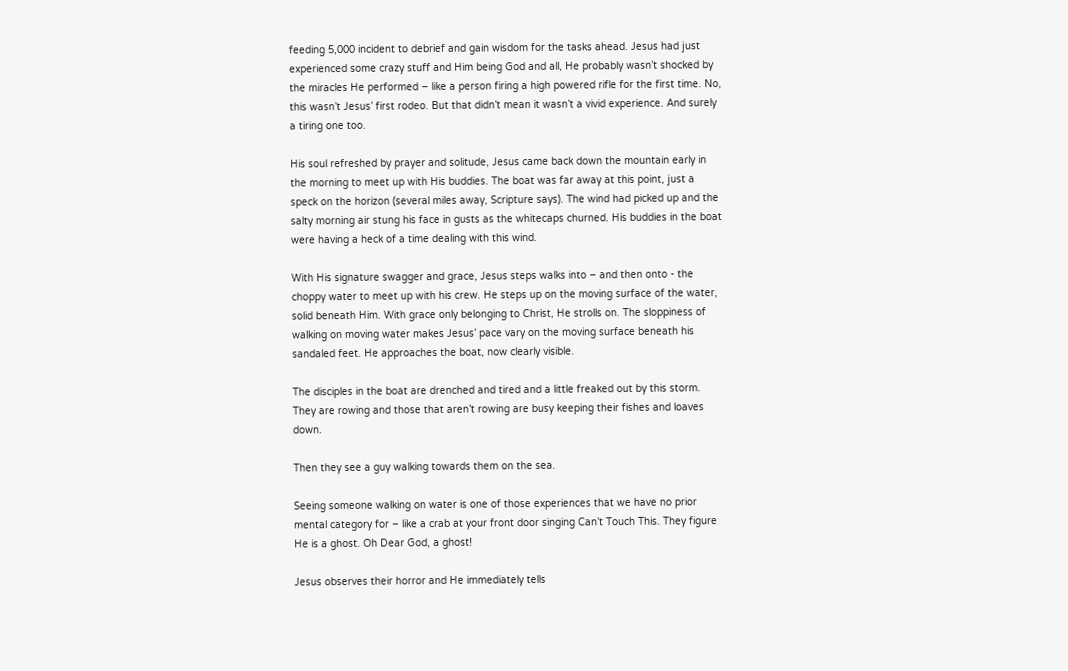feeding 5,000 incident to debrief and gain wisdom for the tasks ahead. Jesus had just experienced some crazy stuff and Him being God and all, He probably wasn’t shocked by the miracles He performed – like a person firing a high powered rifle for the first time. No, this wasn’t Jesus’ first rodeo. But that didn’t mean it wasn’t a vivid experience. And surely a tiring one too.

His soul refreshed by prayer and solitude, Jesus came back down the mountain early in the morning to meet up with His buddies. The boat was far away at this point, just a speck on the horizon (several miles away, Scripture says). The wind had picked up and the salty morning air stung his face in gusts as the whitecaps churned. His buddies in the boat were having a heck of a time dealing with this wind.

With His signature swagger and grace, Jesus steps walks into – and then onto - the choppy water to meet up with his crew. He steps up on the moving surface of the water, solid beneath Him. With grace only belonging to Christ, He strolls on. The sloppiness of walking on moving water makes Jesus’ pace vary on the moving surface beneath his sandaled feet. He approaches the boat, now clearly visible.

The disciples in the boat are drenched and tired and a little freaked out by this storm. They are rowing and those that aren’t rowing are busy keeping their fishes and loaves down.

Then they see a guy walking towards them on the sea.

Seeing someone walking on water is one of those experiences that we have no prior mental category for – like a crab at your front door singing Can’t Touch This. They figure He is a ghost. Oh Dear God, a ghost!

Jesus observes their horror and He immediately tells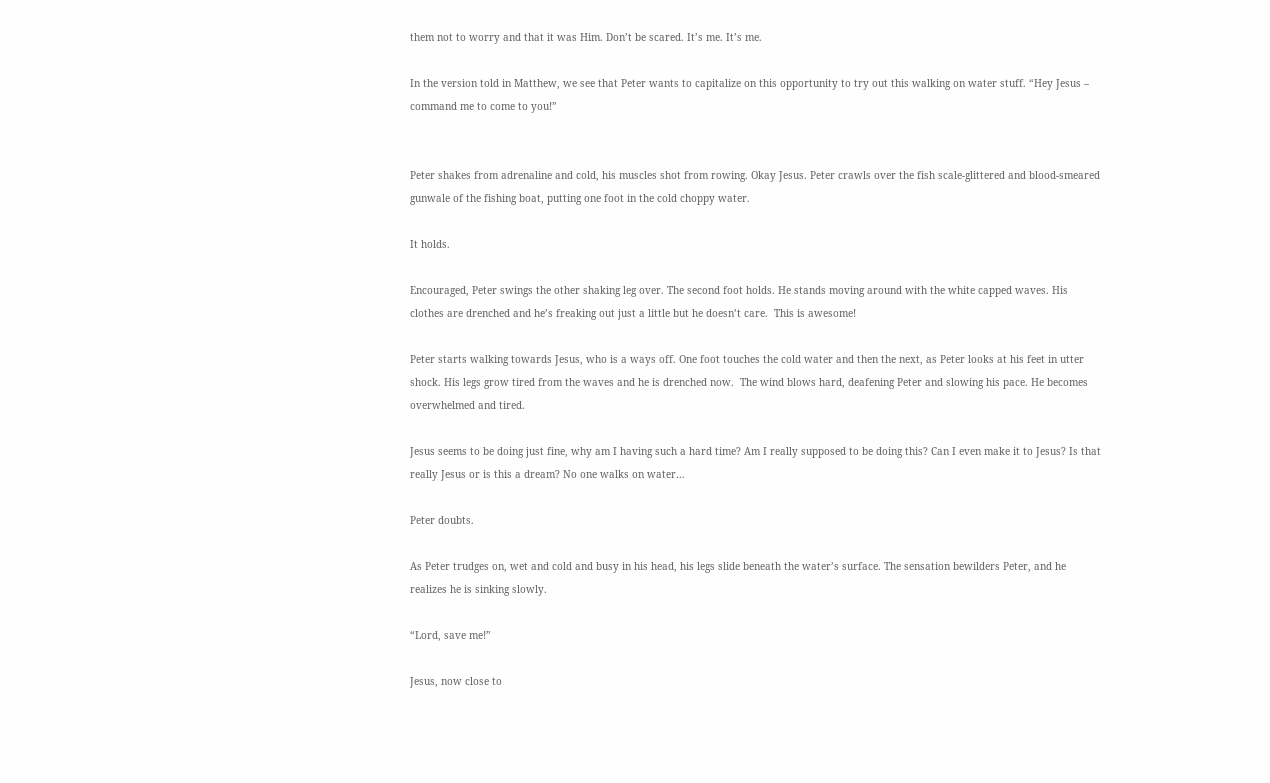them not to worry and that it was Him. Don’t be scared. It’s me. It’s me.

In the version told in Matthew, we see that Peter wants to capitalize on this opportunity to try out this walking on water stuff. “Hey Jesus – command me to come to you!”


Peter shakes from adrenaline and cold, his muscles shot from rowing. Okay Jesus. Peter crawls over the fish scale-glittered and blood-smeared gunwale of the fishing boat, putting one foot in the cold choppy water.

It holds.

Encouraged, Peter swings the other shaking leg over. The second foot holds. He stands moving around with the white capped waves. His clothes are drenched and he’s freaking out just a little but he doesn’t care.  This is awesome!

Peter starts walking towards Jesus, who is a ways off. One foot touches the cold water and then the next, as Peter looks at his feet in utter shock. His legs grow tired from the waves and he is drenched now.  The wind blows hard, deafening Peter and slowing his pace. He becomes overwhelmed and tired.

Jesus seems to be doing just fine, why am I having such a hard time? Am I really supposed to be doing this? Can I even make it to Jesus? Is that really Jesus or is this a dream? No one walks on water…

Peter doubts.

As Peter trudges on, wet and cold and busy in his head, his legs slide beneath the water’s surface. The sensation bewilders Peter, and he realizes he is sinking slowly.

“Lord, save me!”

Jesus, now close to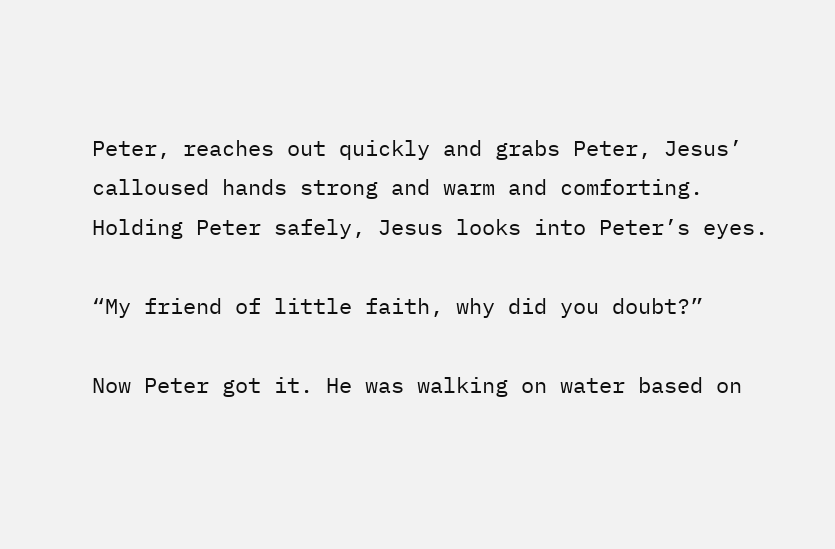Peter, reaches out quickly and grabs Peter, Jesus’ calloused hands strong and warm and comforting. Holding Peter safely, Jesus looks into Peter’s eyes.

“My friend of little faith, why did you doubt?”

Now Peter got it. He was walking on water based on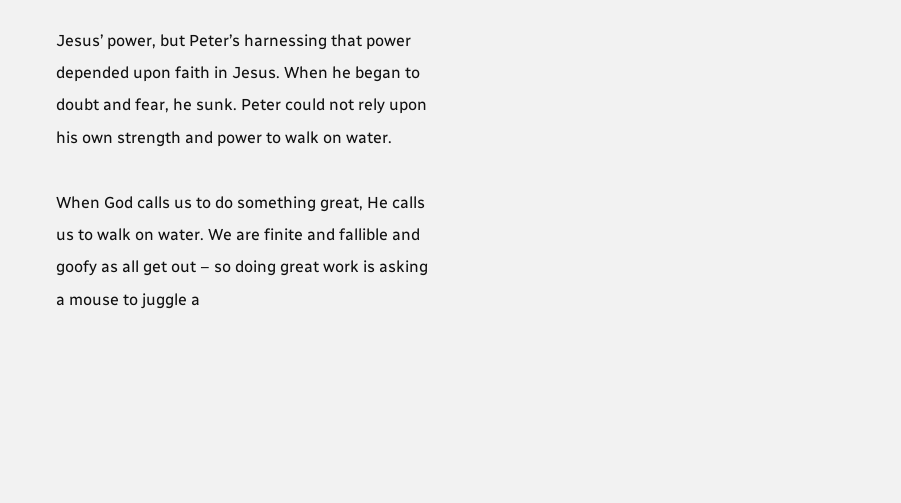Jesus’ power, but Peter’s harnessing that power depended upon faith in Jesus. When he began to doubt and fear, he sunk. Peter could not rely upon his own strength and power to walk on water.

When God calls us to do something great, He calls us to walk on water. We are finite and fallible and goofy as all get out – so doing great work is asking a mouse to juggle a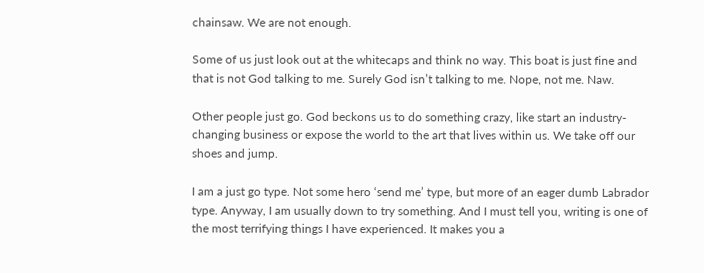chainsaw. We are not enough.

Some of us just look out at the whitecaps and think no way. This boat is just fine and that is not God talking to me. Surely God isn’t talking to me. Nope, not me. Naw.

Other people just go. God beckons us to do something crazy, like start an industry-changing business or expose the world to the art that lives within us. We take off our shoes and jump.

I am a just go type. Not some hero ‘send me’ type, but more of an eager dumb Labrador type. Anyway, I am usually down to try something. And I must tell you, writing is one of the most terrifying things I have experienced. It makes you a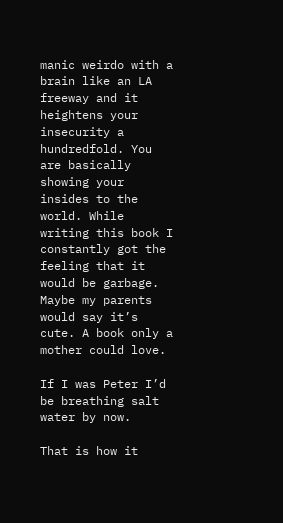manic weirdo with a brain like an LA freeway and it heightens your insecurity a hundredfold. You are basically showing your insides to the world. While writing this book I constantly got the feeling that it would be garbage. Maybe my parents would say it’s cute. A book only a mother could love.

If I was Peter I’d be breathing salt water by now.

That is how it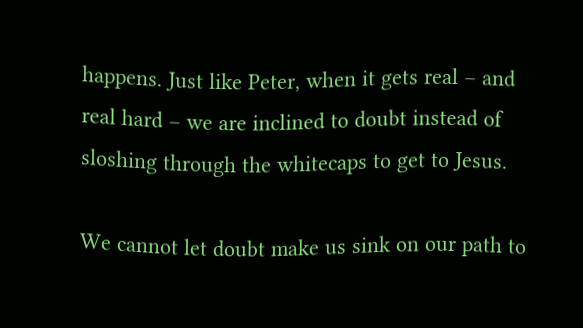happens. Just like Peter, when it gets real – and real hard – we are inclined to doubt instead of sloshing through the whitecaps to get to Jesus.

We cannot let doubt make us sink on our path to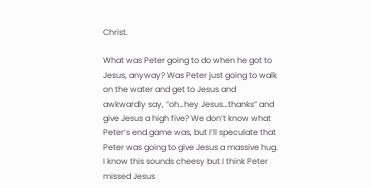Christ.

What was Peter going to do when he got to Jesus, anyway? Was Peter just going to walk on the water and get to Jesus and awkwardly say, “oh…hey Jesus…thanks” and give Jesus a high five? We don’t know what Peter’s end game was, but I’ll speculate that Peter was going to give Jesus a massive hug. I know this sounds cheesy but I think Peter missed Jesus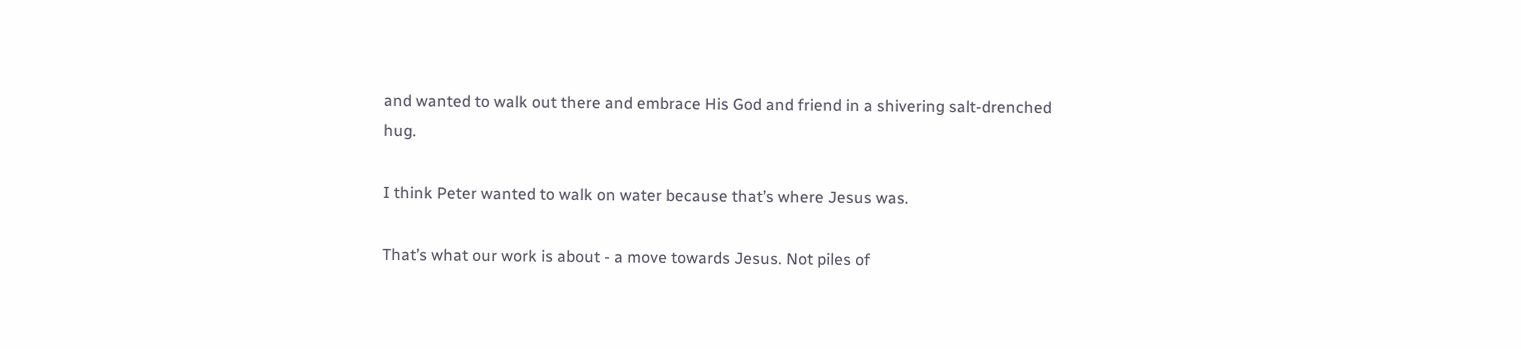and wanted to walk out there and embrace His God and friend in a shivering salt-drenched hug.

I think Peter wanted to walk on water because that’s where Jesus was.

That’s what our work is about - a move towards Jesus. Not piles of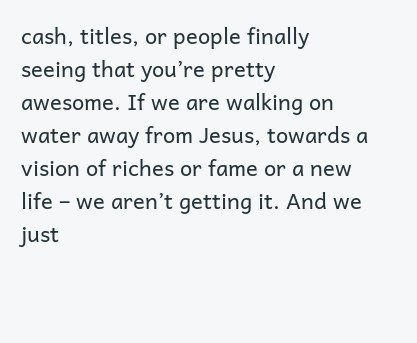cash, titles, or people finally seeing that you’re pretty awesome. If we are walking on water away from Jesus, towards a vision of riches or fame or a new life – we aren’t getting it. And we just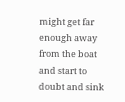might get far enough away from the boat and start to doubt and sink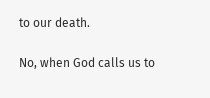to our death.

No, when God calls us to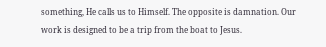something, He calls us to Himself. The opposite is damnation. Our work is designed to be a trip from the boat to Jesus.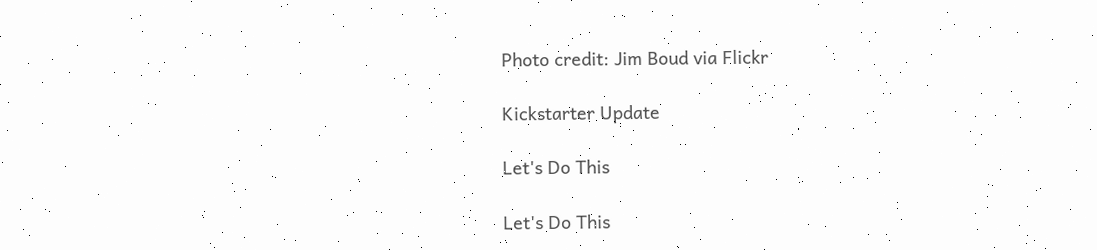Photo credit: Jim Boud via Flickr

Kickstarter Update

Let's Do This

Let's Do This